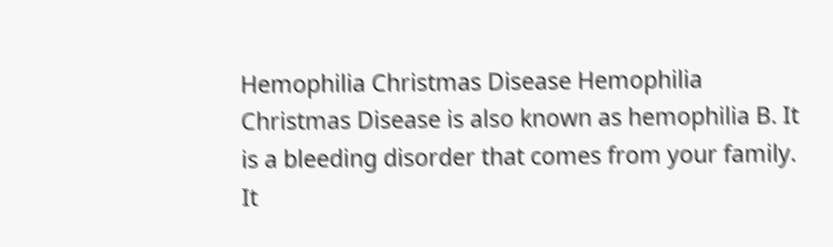Hemophilia Christmas Disease Hemophilia Christmas Disease is also known as hemophilia B. It is a bleeding disorder that comes from your family. It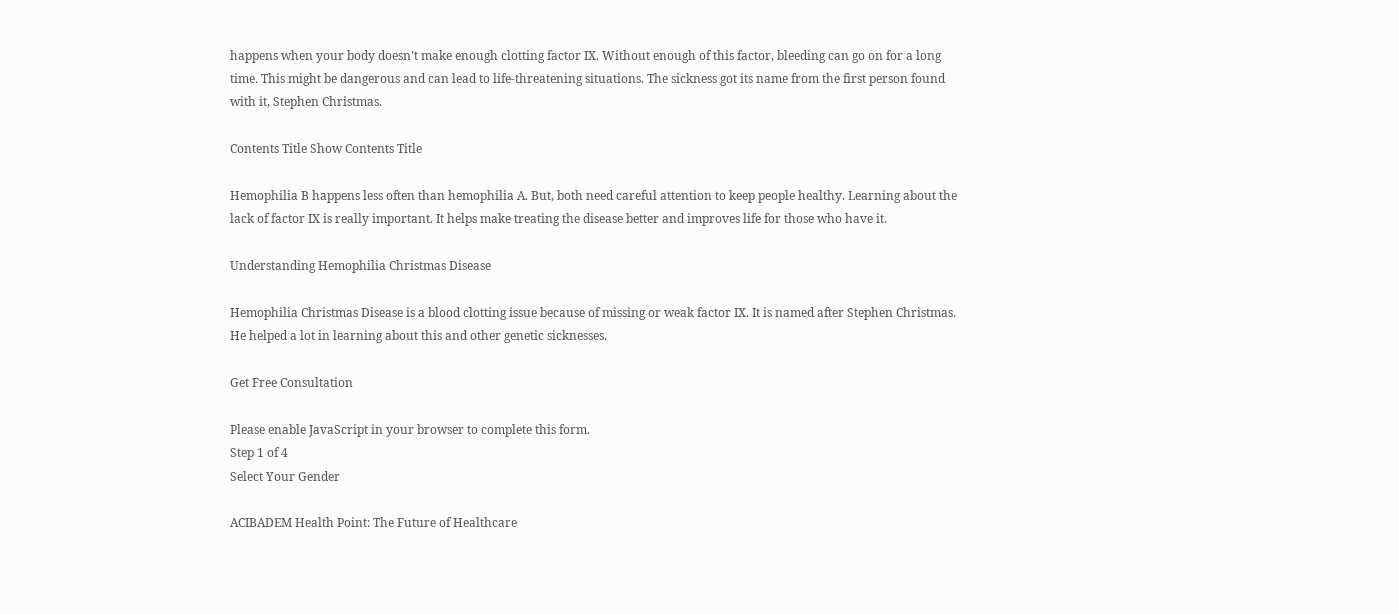happens when your body doesn’t make enough clotting factor IX. Without enough of this factor, bleeding can go on for a long time. This might be dangerous and can lead to life-threatening situations. The sickness got its name from the first person found with it, Stephen Christmas.

Contents Title Show Contents Title

Hemophilia B happens less often than hemophilia A. But, both need careful attention to keep people healthy. Learning about the lack of factor IX is really important. It helps make treating the disease better and improves life for those who have it.

Understanding Hemophilia Christmas Disease

Hemophilia Christmas Disease is a blood clotting issue because of missing or weak factor IX. It is named after Stephen Christmas. He helped a lot in learning about this and other genetic sicknesses.

Get Free Consultation

Please enable JavaScript in your browser to complete this form.
Step 1 of 4
Select Your Gender

ACIBADEM Health Point: The Future of Healthcare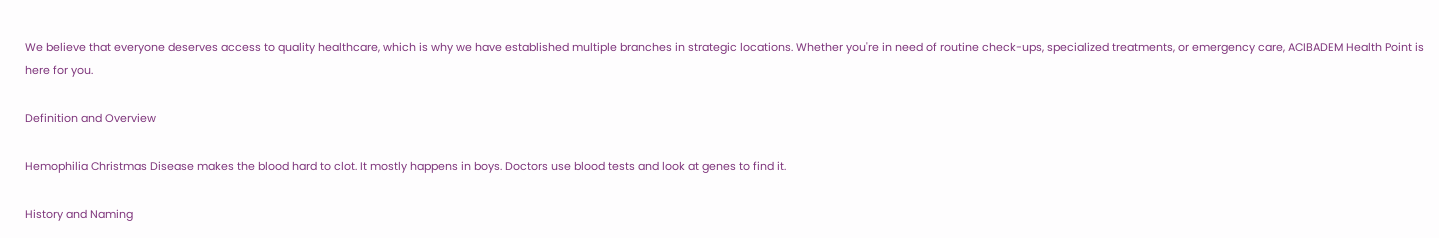We believe that everyone deserves access to quality healthcare, which is why we have established multiple branches in strategic locations. Whether you're in need of routine check-ups, specialized treatments, or emergency care, ACIBADEM Health Point is here for you.

Definition and Overview

Hemophilia Christmas Disease makes the blood hard to clot. It mostly happens in boys. Doctors use blood tests and look at genes to find it.

History and Naming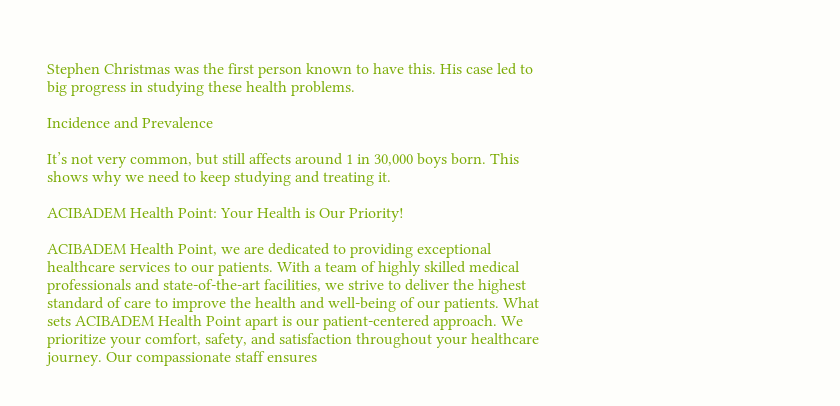Stephen Christmas was the first person known to have this. His case led to big progress in studying these health problems.

Incidence and Prevalence

It’s not very common, but still affects around 1 in 30,000 boys born. This shows why we need to keep studying and treating it.

ACIBADEM Health Point: Your Health is Our Priority!

ACIBADEM Health Point, we are dedicated to providing exceptional healthcare services to our patients. With a team of highly skilled medical professionals and state-of-the-art facilities, we strive to deliver the highest standard of care to improve the health and well-being of our patients. What sets ACIBADEM Health Point apart is our patient-centered approach. We prioritize your comfort, safety, and satisfaction throughout your healthcare journey. Our compassionate staff ensures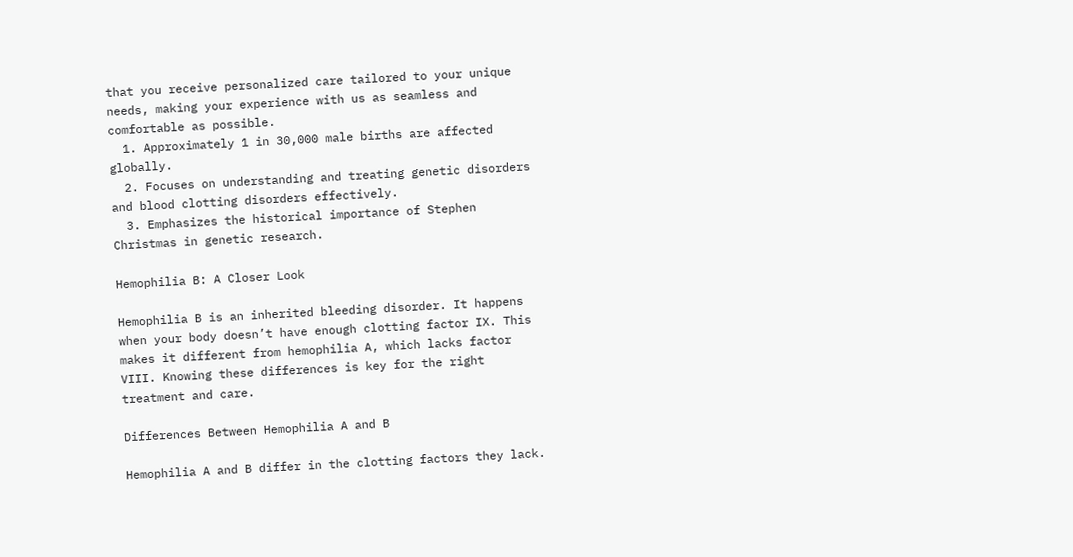that you receive personalized care tailored to your unique needs, making your experience with us as seamless and comfortable as possible.
  1. Approximately 1 in 30,000 male births are affected globally.
  2. Focuses on understanding and treating genetic disorders and blood clotting disorders effectively.
  3. Emphasizes the historical importance of Stephen Christmas in genetic research.

Hemophilia B: A Closer Look

Hemophilia B is an inherited bleeding disorder. It happens when your body doesn’t have enough clotting factor IX. This makes it different from hemophilia A, which lacks factor VIII. Knowing these differences is key for the right treatment and care.

Differences Between Hemophilia A and B

Hemophilia A and B differ in the clotting factors they lack.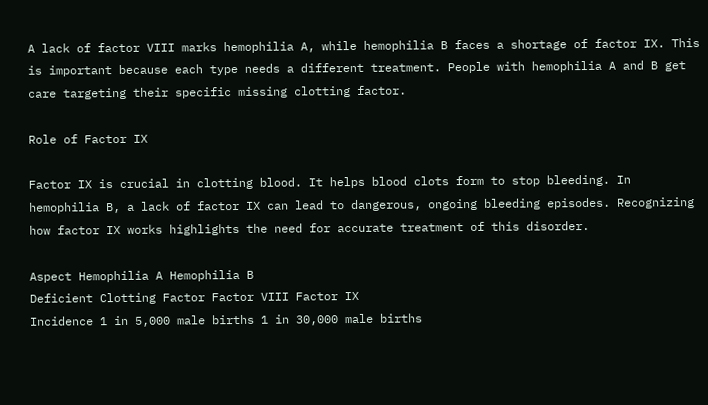A lack of factor VIII marks hemophilia A, while hemophilia B faces a shortage of factor IX. This is important because each type needs a different treatment. People with hemophilia A and B get care targeting their specific missing clotting factor.

Role of Factor IX

Factor IX is crucial in clotting blood. It helps blood clots form to stop bleeding. In hemophilia B, a lack of factor IX can lead to dangerous, ongoing bleeding episodes. Recognizing how factor IX works highlights the need for accurate treatment of this disorder.

Aspect Hemophilia A Hemophilia B
Deficient Clotting Factor Factor VIII Factor IX
Incidence 1 in 5,000 male births 1 in 30,000 male births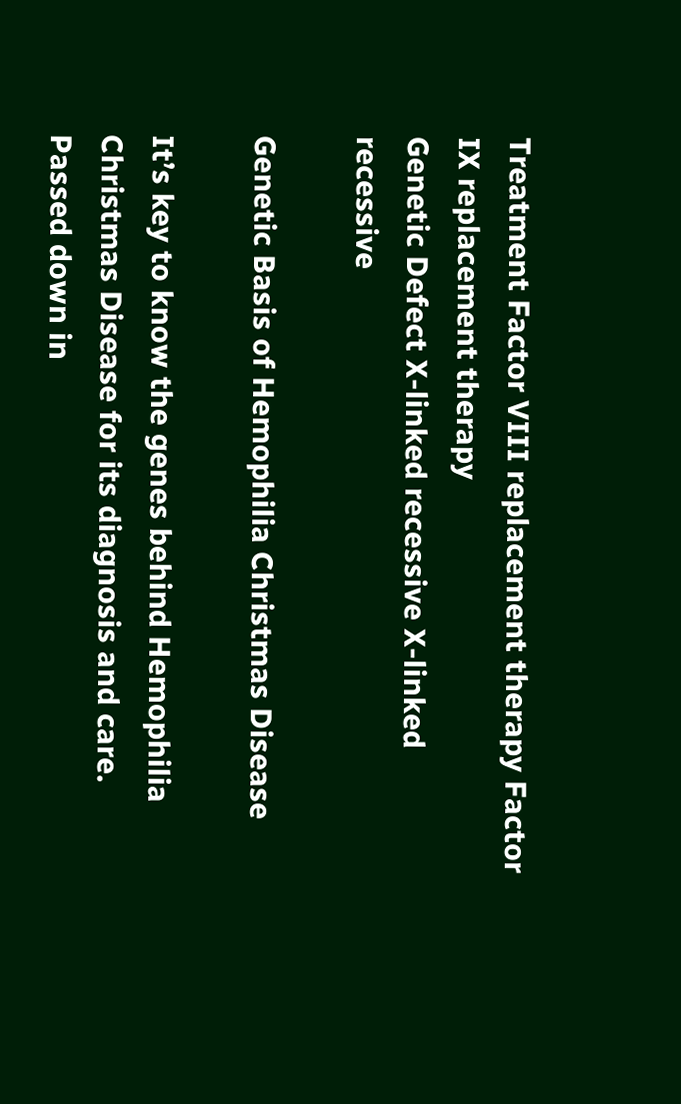Treatment Factor VIII replacement therapy Factor IX replacement therapy
Genetic Defect X-linked recessive X-linked recessive

Genetic Basis of Hemophilia Christmas Disease

It’s key to know the genes behind Hemophilia Christmas Disease for its diagnosis and care. Passed down in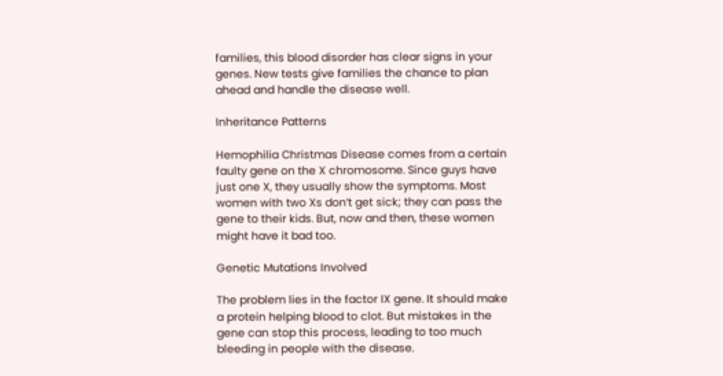families, this blood disorder has clear signs in your genes. New tests give families the chance to plan ahead and handle the disease well.

Inheritance Patterns

Hemophilia Christmas Disease comes from a certain faulty gene on the X chromosome. Since guys have just one X, they usually show the symptoms. Most women with two Xs don’t get sick; they can pass the gene to their kids. But, now and then, these women might have it bad too.

Genetic Mutations Involved

The problem lies in the factor IX gene. It should make a protein helping blood to clot. But mistakes in the gene can stop this process, leading to too much bleeding in people with the disease.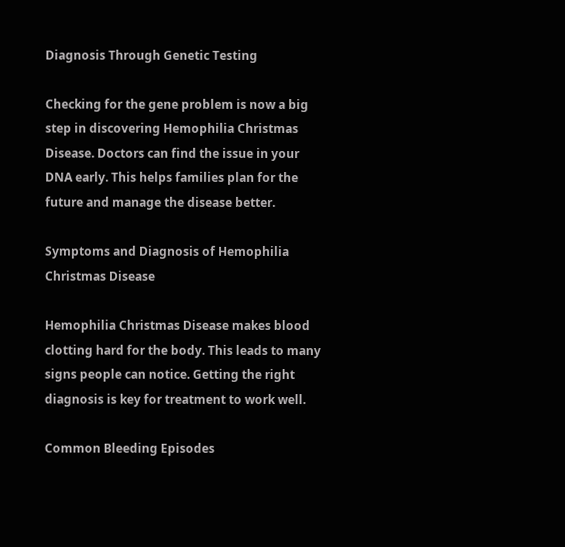Diagnosis Through Genetic Testing

Checking for the gene problem is now a big step in discovering Hemophilia Christmas Disease. Doctors can find the issue in your DNA early. This helps families plan for the future and manage the disease better.

Symptoms and Diagnosis of Hemophilia Christmas Disease

Hemophilia Christmas Disease makes blood clotting hard for the body. This leads to many signs people can notice. Getting the right diagnosis is key for treatment to work well.

Common Bleeding Episodes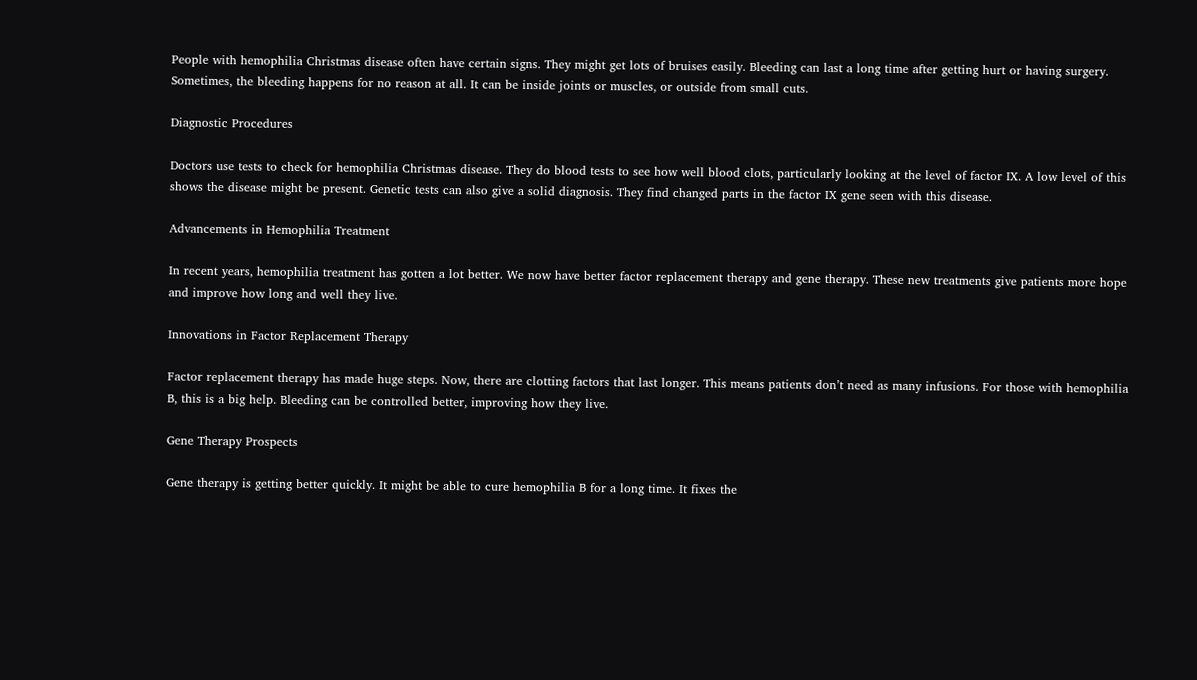People with hemophilia Christmas disease often have certain signs. They might get lots of bruises easily. Bleeding can last a long time after getting hurt or having surgery. Sometimes, the bleeding happens for no reason at all. It can be inside joints or muscles, or outside from small cuts.

Diagnostic Procedures

Doctors use tests to check for hemophilia Christmas disease. They do blood tests to see how well blood clots, particularly looking at the level of factor IX. A low level of this shows the disease might be present. Genetic tests can also give a solid diagnosis. They find changed parts in the factor IX gene seen with this disease.

Advancements in Hemophilia Treatment

In recent years, hemophilia treatment has gotten a lot better. We now have better factor replacement therapy and gene therapy. These new treatments give patients more hope and improve how long and well they live.

Innovations in Factor Replacement Therapy

Factor replacement therapy has made huge steps. Now, there are clotting factors that last longer. This means patients don’t need as many infusions. For those with hemophilia B, this is a big help. Bleeding can be controlled better, improving how they live.

Gene Therapy Prospects

Gene therapy is getting better quickly. It might be able to cure hemophilia B for a long time. It fixes the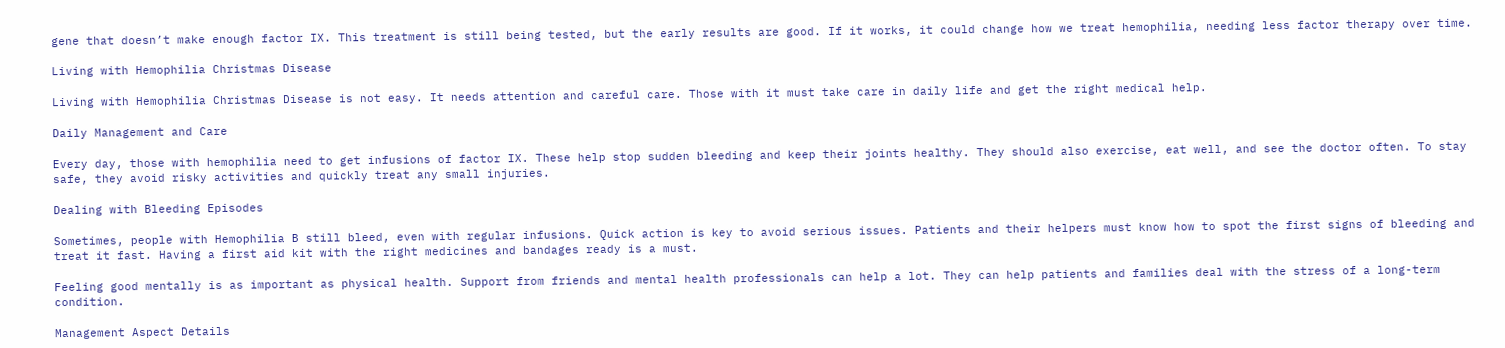gene that doesn’t make enough factor IX. This treatment is still being tested, but the early results are good. If it works, it could change how we treat hemophilia, needing less factor therapy over time.

Living with Hemophilia Christmas Disease

Living with Hemophilia Christmas Disease is not easy. It needs attention and careful care. Those with it must take care in daily life and get the right medical help.

Daily Management and Care

Every day, those with hemophilia need to get infusions of factor IX. These help stop sudden bleeding and keep their joints healthy. They should also exercise, eat well, and see the doctor often. To stay safe, they avoid risky activities and quickly treat any small injuries.

Dealing with Bleeding Episodes

Sometimes, people with Hemophilia B still bleed, even with regular infusions. Quick action is key to avoid serious issues. Patients and their helpers must know how to spot the first signs of bleeding and treat it fast. Having a first aid kit with the right medicines and bandages ready is a must.

Feeling good mentally is as important as physical health. Support from friends and mental health professionals can help a lot. They can help patients and families deal with the stress of a long-term condition.

Management Aspect Details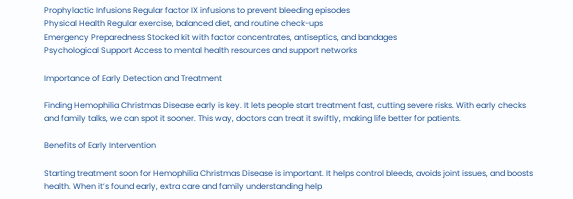Prophylactic Infusions Regular factor IX infusions to prevent bleeding episodes
Physical Health Regular exercise, balanced diet, and routine check-ups
Emergency Preparedness Stocked kit with factor concentrates, antiseptics, and bandages
Psychological Support Access to mental health resources and support networks

Importance of Early Detection and Treatment

Finding Hemophilia Christmas Disease early is key. It lets people start treatment fast, cutting severe risks. With early checks and family talks, we can spot it sooner. This way, doctors can treat it swiftly, making life better for patients.

Benefits of Early Intervention

Starting treatment soon for Hemophilia Christmas Disease is important. It helps control bleeds, avoids joint issues, and boosts health. When it’s found early, extra care and family understanding help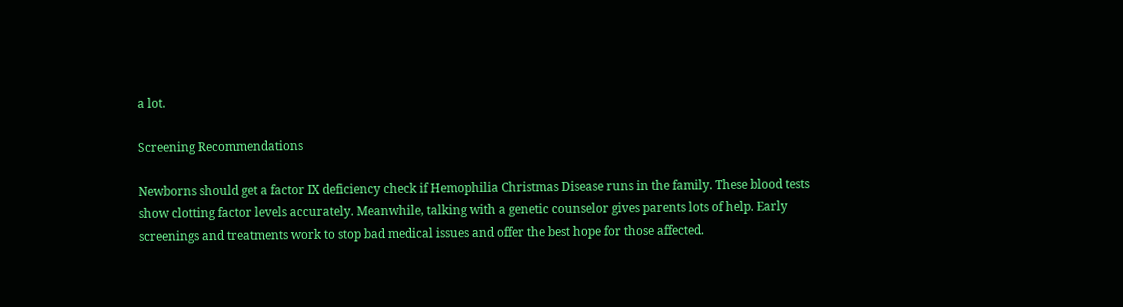a lot.

Screening Recommendations

Newborns should get a factor IX deficiency check if Hemophilia Christmas Disease runs in the family. These blood tests show clotting factor levels accurately. Meanwhile, talking with a genetic counselor gives parents lots of help. Early screenings and treatments work to stop bad medical issues and offer the best hope for those affected.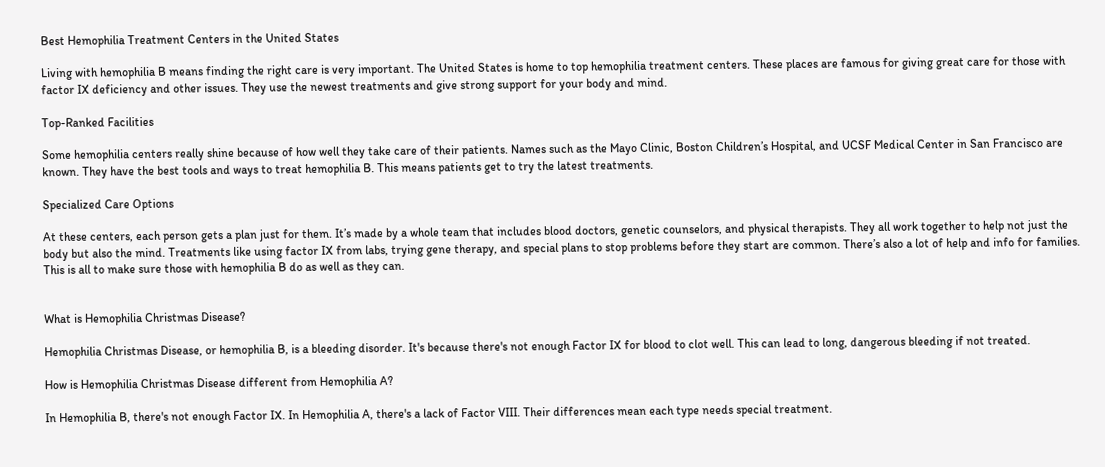Best Hemophilia Treatment Centers in the United States

Living with hemophilia B means finding the right care is very important. The United States is home to top hemophilia treatment centers. These places are famous for giving great care for those with factor IX deficiency and other issues. They use the newest treatments and give strong support for your body and mind.

Top-Ranked Facilities

Some hemophilia centers really shine because of how well they take care of their patients. Names such as the Mayo Clinic, Boston Children’s Hospital, and UCSF Medical Center in San Francisco are known. They have the best tools and ways to treat hemophilia B. This means patients get to try the latest treatments.

Specialized Care Options

At these centers, each person gets a plan just for them. It’s made by a whole team that includes blood doctors, genetic counselors, and physical therapists. They all work together to help not just the body but also the mind. Treatments like using factor IX from labs, trying gene therapy, and special plans to stop problems before they start are common. There’s also a lot of help and info for families. This is all to make sure those with hemophilia B do as well as they can.


What is Hemophilia Christmas Disease?

Hemophilia Christmas Disease, or hemophilia B, is a bleeding disorder. It's because there's not enough Factor IX for blood to clot well. This can lead to long, dangerous bleeding if not treated.

How is Hemophilia Christmas Disease different from Hemophilia A?

In Hemophilia B, there's not enough Factor IX. In Hemophilia A, there's a lack of Factor VIII. Their differences mean each type needs special treatment.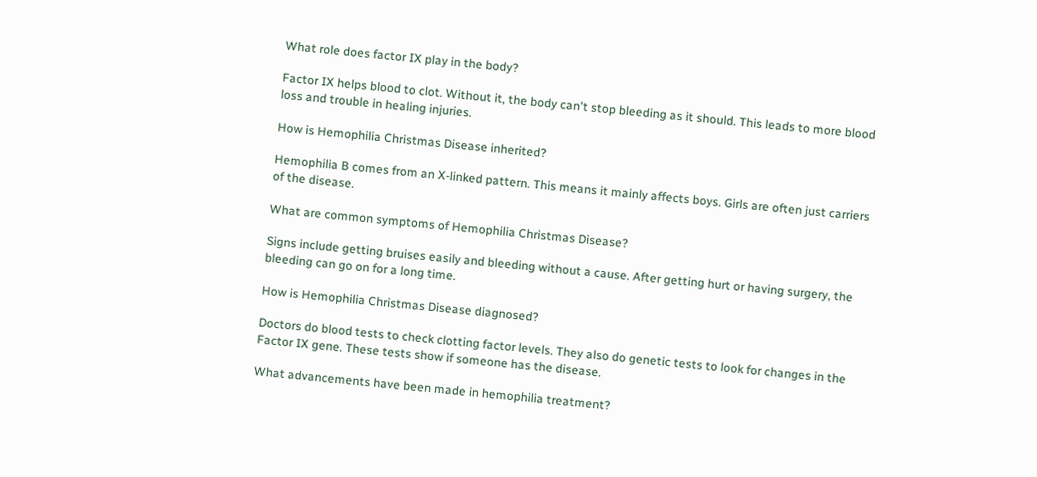What role does factor IX play in the body?

Factor IX helps blood to clot. Without it, the body can't stop bleeding as it should. This leads to more blood loss and trouble in healing injuries.

How is Hemophilia Christmas Disease inherited?

Hemophilia B comes from an X-linked pattern. This means it mainly affects boys. Girls are often just carriers of the disease.

What are common symptoms of Hemophilia Christmas Disease?

Signs include getting bruises easily and bleeding without a cause. After getting hurt or having surgery, the bleeding can go on for a long time.

How is Hemophilia Christmas Disease diagnosed?

Doctors do blood tests to check clotting factor levels. They also do genetic tests to look for changes in the Factor IX gene. These tests show if someone has the disease.

What advancements have been made in hemophilia treatment?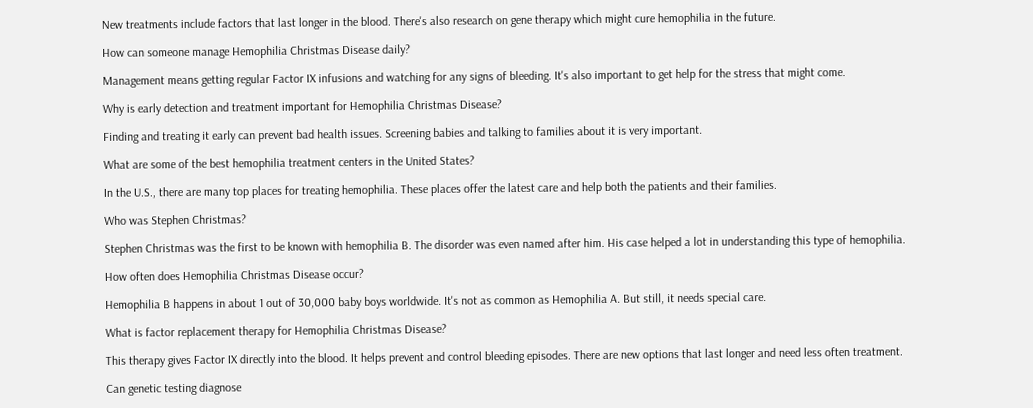New treatments include factors that last longer in the blood. There's also research on gene therapy which might cure hemophilia in the future.

How can someone manage Hemophilia Christmas Disease daily?

Management means getting regular Factor IX infusions and watching for any signs of bleeding. It's also important to get help for the stress that might come.

Why is early detection and treatment important for Hemophilia Christmas Disease?

Finding and treating it early can prevent bad health issues. Screening babies and talking to families about it is very important.

What are some of the best hemophilia treatment centers in the United States?

In the U.S., there are many top places for treating hemophilia. These places offer the latest care and help both the patients and their families.

Who was Stephen Christmas?

Stephen Christmas was the first to be known with hemophilia B. The disorder was even named after him. His case helped a lot in understanding this type of hemophilia.

How often does Hemophilia Christmas Disease occur?

Hemophilia B happens in about 1 out of 30,000 baby boys worldwide. It's not as common as Hemophilia A. But still, it needs special care.

What is factor replacement therapy for Hemophilia Christmas Disease?

This therapy gives Factor IX directly into the blood. It helps prevent and control bleeding episodes. There are new options that last longer and need less often treatment.

Can genetic testing diagnose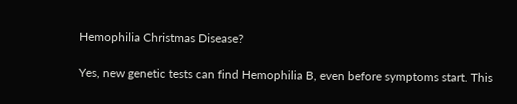Hemophilia Christmas Disease?

Yes, new genetic tests can find Hemophilia B, even before symptoms start. This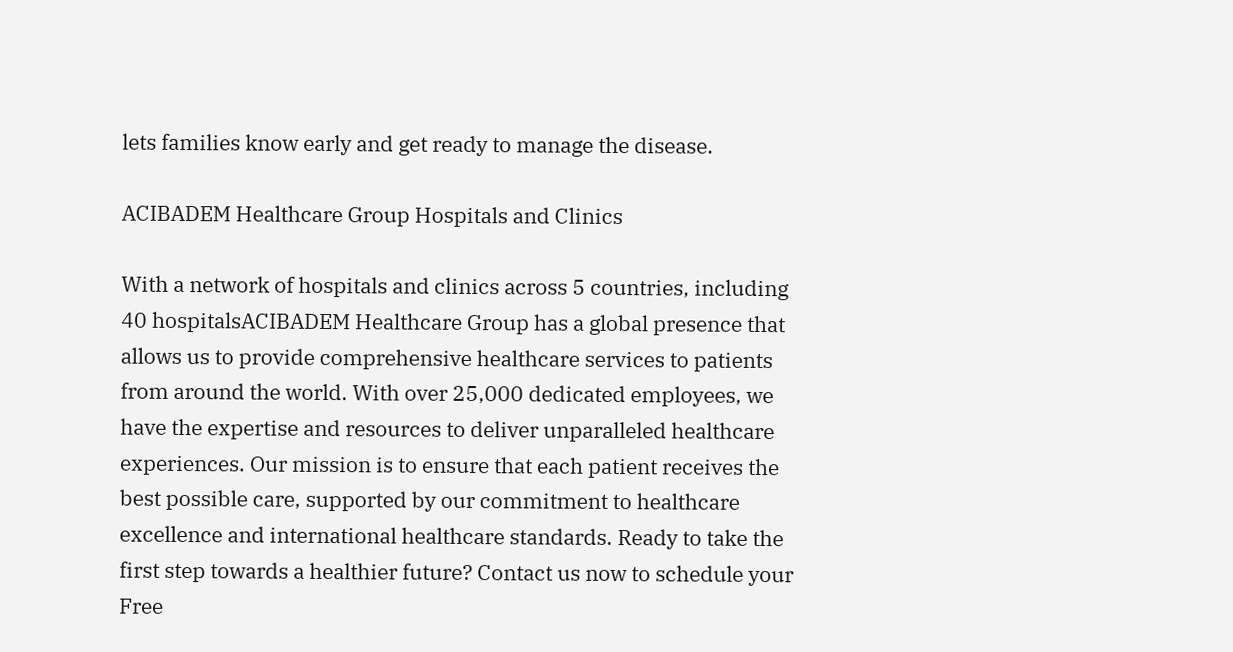lets families know early and get ready to manage the disease.

ACIBADEM Healthcare Group Hospitals and Clinics

With a network of hospitals and clinics across 5 countries, including 40 hospitalsACIBADEM Healthcare Group has a global presence that allows us to provide comprehensive healthcare services to patients from around the world. With over 25,000 dedicated employees, we have the expertise and resources to deliver unparalleled healthcare experiences. Our mission is to ensure that each patient receives the best possible care, supported by our commitment to healthcare excellence and international healthcare standards. Ready to take the first step towards a healthier future? Contact us now to schedule your Free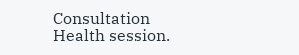Consultation Health session.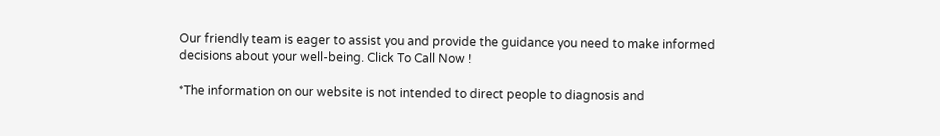Our friendly team is eager to assist you and provide the guidance you need to make informed decisions about your well-being. Click To Call Now !

*The information on our website is not intended to direct people to diagnosis and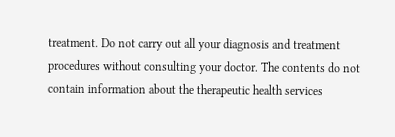treatment. Do not carry out all your diagnosis and treatment procedures without consulting your doctor. The contents do not contain information about the therapeutic health services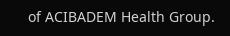of ACIBADEM Health Group.